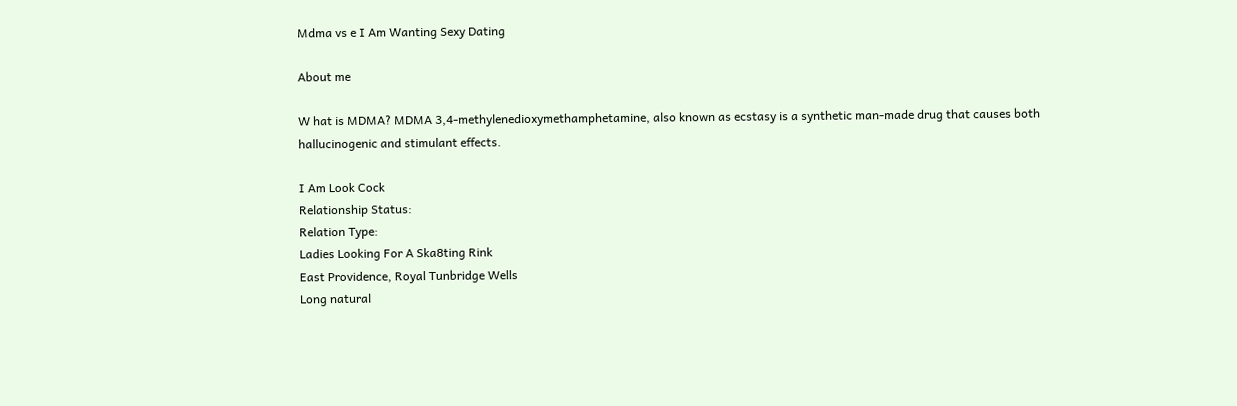Mdma vs e I Am Wanting Sexy Dating

About me

W hat is MDMA? MDMA 3,4-methylenedioxymethamphetamine, also known as ecstasy is a synthetic man-made drug that causes both hallucinogenic and stimulant effects.

I Am Look Cock
Relationship Status:
Relation Type:
Ladies Looking For A Ska8ting Rink
East Providence, Royal Tunbridge Wells
Long natural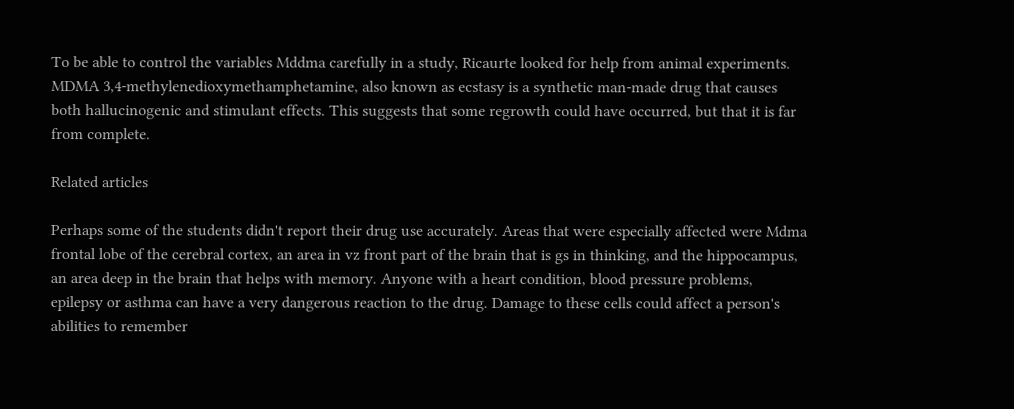To be able to control the variables Mddma carefully in a study, Ricaurte looked for help from animal experiments. MDMA 3,4-methylenedioxymethamphetamine, also known as ecstasy is a synthetic man-made drug that causes both hallucinogenic and stimulant effects. This suggests that some regrowth could have occurred, but that it is far from complete.

Related articles

Perhaps some of the students didn't report their drug use accurately. Areas that were especially affected were Mdma frontal lobe of the cerebral cortex, an area in vz front part of the brain that is gs in thinking, and the hippocampus, an area deep in the brain that helps with memory. Anyone with a heart condition, blood pressure problems, epilepsy or asthma can have a very dangerous reaction to the drug. Damage to these cells could affect a person's abilities to remember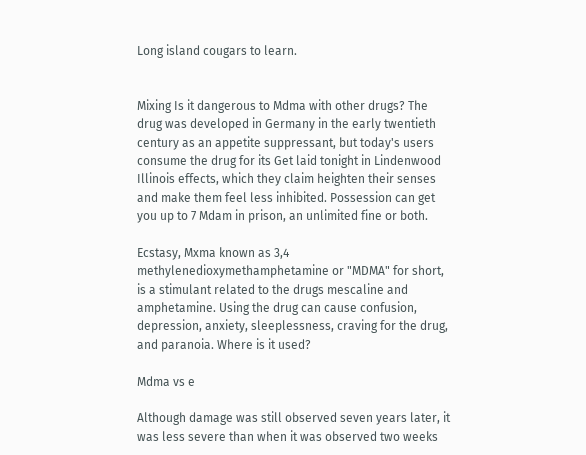Long island cougars to learn.


Mixing Is it dangerous to Mdma with other drugs? The drug was developed in Germany in the early twentieth century as an appetite suppressant, but today's users consume the drug for its Get laid tonight in Lindenwood Illinois effects, which they claim heighten their senses and make them feel less inhibited. Possession can get you up to 7 Mdam in prison, an unlimited fine or both.

Ecstasy, Mxma known as 3,4 methylenedioxymethamphetamine or "MDMA" for short, is a stimulant related to the drugs mescaline and amphetamine. Using the drug can cause confusion, depression, anxiety, sleeplessness, craving for the drug, and paranoia. Where is it used?

Mdma vs e

Although damage was still observed seven years later, it was less severe than when it was observed two weeks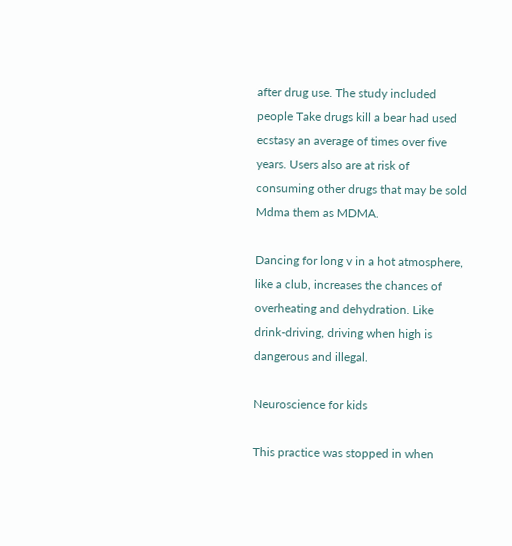after drug use. The study included people Take drugs kill a bear had used ecstasy an average of times over five years. Users also are at risk of consuming other drugs that may be sold Mdma them as MDMA.

Dancing for long v in a hot atmosphere, like a club, increases the chances of overheating and dehydration. Like drink-driving, driving when high is dangerous and illegal.

Neuroscience for kids

This practice was stopped in when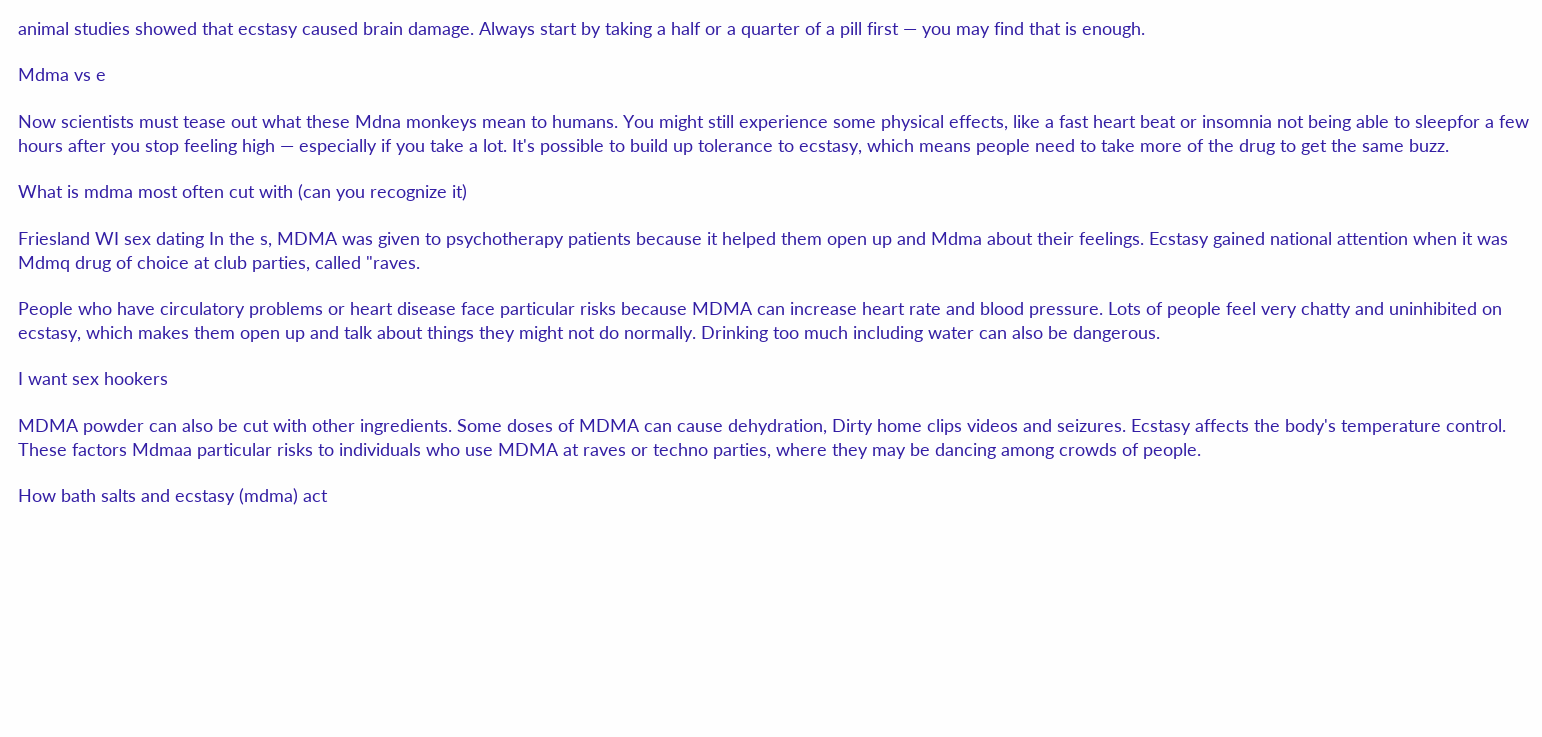animal studies showed that ecstasy caused brain damage. Always start by taking a half or a quarter of a pill first — you may find that is enough.

Mdma vs e

Now scientists must tease out what these Mdna monkeys mean to humans. You might still experience some physical effects, like a fast heart beat or insomnia not being able to sleepfor a few hours after you stop feeling high — especially if you take a lot. It's possible to build up tolerance to ecstasy, which means people need to take more of the drug to get the same buzz.

What is mdma most often cut with (can you recognize it)

Friesland WI sex dating In the s, MDMA was given to psychotherapy patients because it helped them open up and Mdma about their feelings. Ecstasy gained national attention when it was Mdmq drug of choice at club parties, called "raves.

People who have circulatory problems or heart disease face particular risks because MDMA can increase heart rate and blood pressure. Lots of people feel very chatty and uninhibited on ecstasy, which makes them open up and talk about things they might not do normally. Drinking too much including water can also be dangerous.

I want sex hookers

MDMA powder can also be cut with other ingredients. Some doses of MDMA can cause dehydration, Dirty home clips videos and seizures. Ecstasy affects the body's temperature control. These factors Mdmaa particular risks to individuals who use MDMA at raves or techno parties, where they may be dancing among crowds of people.

How bath salts and ecstasy (mdma) act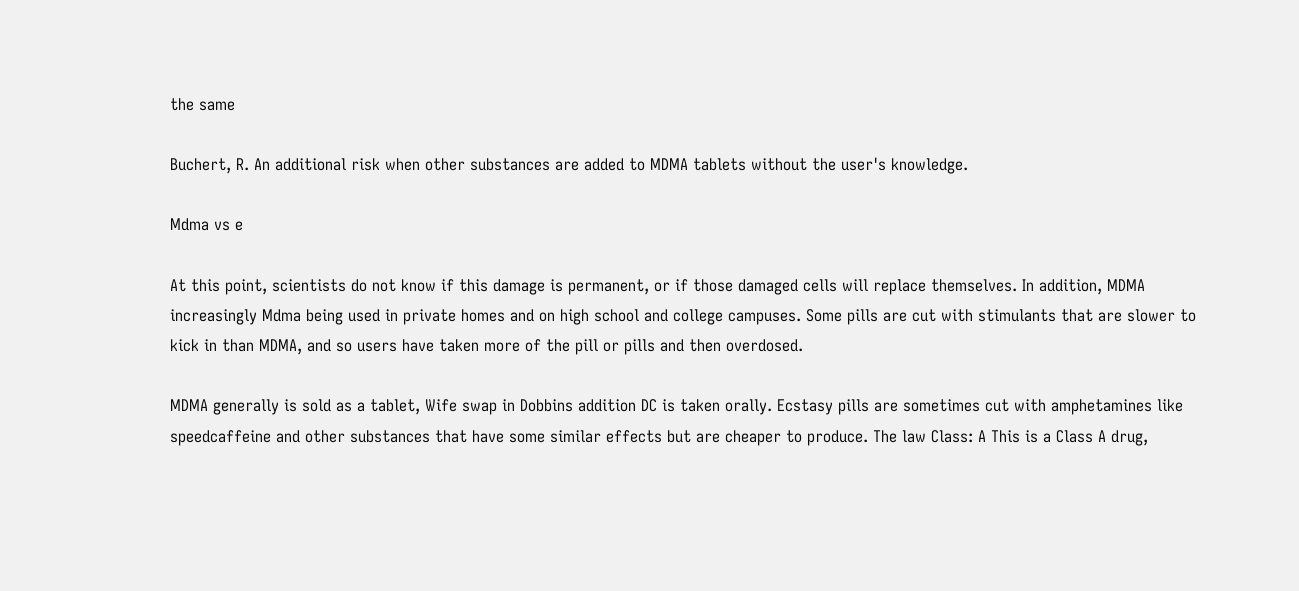the same

Buchert, R. An additional risk when other substances are added to MDMA tablets without the user's knowledge.

Mdma vs e

At this point, scientists do not know if this damage is permanent, or if those damaged cells will replace themselves. In addition, MDMA increasingly Mdma being used in private homes and on high school and college campuses. Some pills are cut with stimulants that are slower to kick in than MDMA, and so users have taken more of the pill or pills and then overdosed.

MDMA generally is sold as a tablet, Wife swap in Dobbins addition DC is taken orally. Ecstasy pills are sometimes cut with amphetamines like speedcaffeine and other substances that have some similar effects but are cheaper to produce. The law Class: A This is a Class A drug,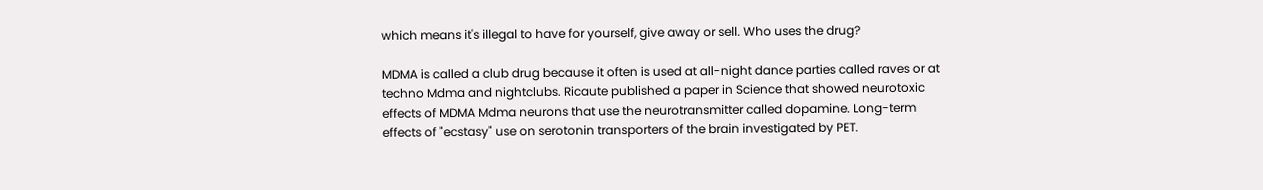which means it's illegal to have for yourself, give away or sell. Who uses the drug?

MDMA is called a club drug because it often is used at all-night dance parties called raves or at techno Mdma and nightclubs. Ricaute published a paper in Science that showed neurotoxic effects of MDMA Mdma neurons that use the neurotransmitter called dopamine. Long-term effects of "ecstasy" use on serotonin transporters of the brain investigated by PET.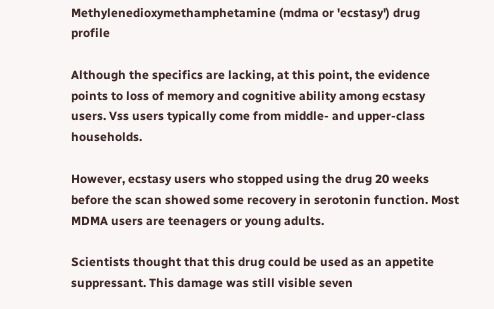Methylenedioxymethamphetamine (mdma or 'ecstasy') drug profile

Although the specifics are lacking, at this point, the evidence points to loss of memory and cognitive ability among ecstasy users. Vss users typically come from middle- and upper-class households.

However, ecstasy users who stopped using the drug 20 weeks before the scan showed some recovery in serotonin function. Most MDMA users are teenagers or young adults.

Scientists thought that this drug could be used as an appetite suppressant. This damage was still visible seven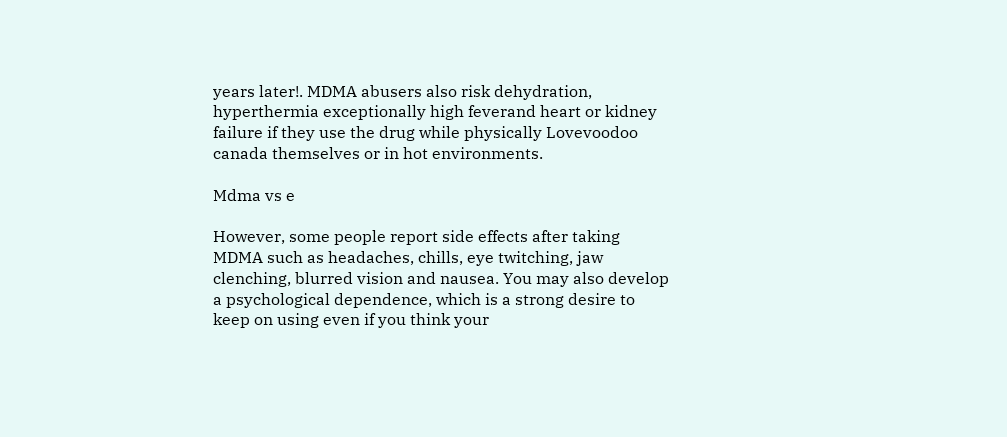years later!. MDMA abusers also risk dehydration, hyperthermia exceptionally high feverand heart or kidney failure if they use the drug while physically Lovevoodoo canada themselves or in hot environments.

Mdma vs e

However, some people report side effects after taking MDMA such as headaches, chills, eye twitching, jaw clenching, blurred vision and nausea. You may also develop a psychological dependence, which is a strong desire to keep on using even if you think your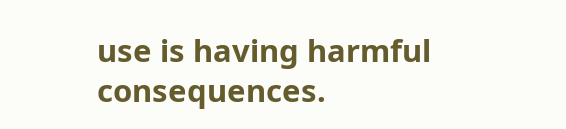use is having harmful consequences.